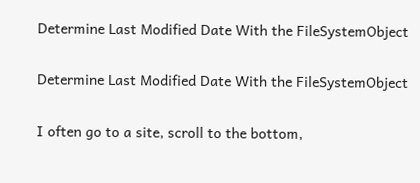Determine Last Modified Date With the FileSystemObject

Determine Last Modified Date With the FileSystemObject

I often go to a site, scroll to the bottom,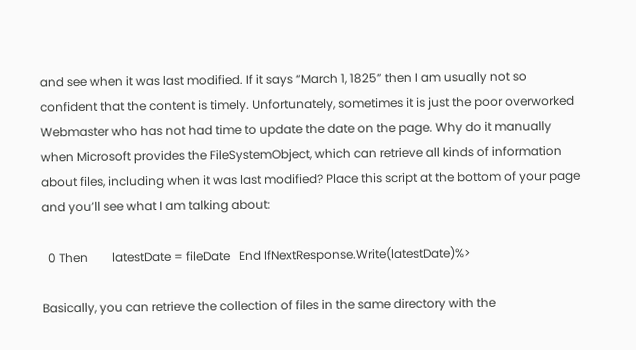and see when it was last modified. If it says “March 1, 1825” then I am usually not so confident that the content is timely. Unfortunately, sometimes it is just the poor overworked Webmaster who has not had time to update the date on the page. Why do it manually when Microsoft provides the FileSystemObject, which can retrieve all kinds of information about files, including when it was last modified? Place this script at the bottom of your page and you’ll see what I am talking about:

  0 Then        latestDate = fileDate   End IfNextResponse.Write(latestDate)%>

Basically, you can retrieve the collection of files in the same directory with the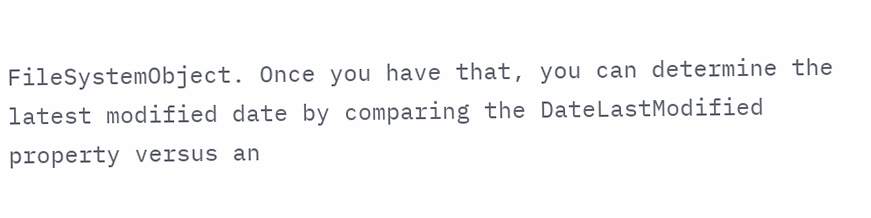FileSystemObject. Once you have that, you can determine the latest modified date by comparing the DateLastModified property versus an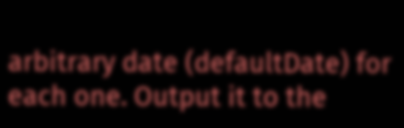arbitrary date (defaultDate) for each one. Output it to the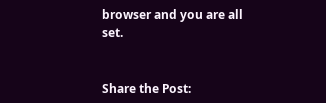browser and you are all set.


Share the Post: